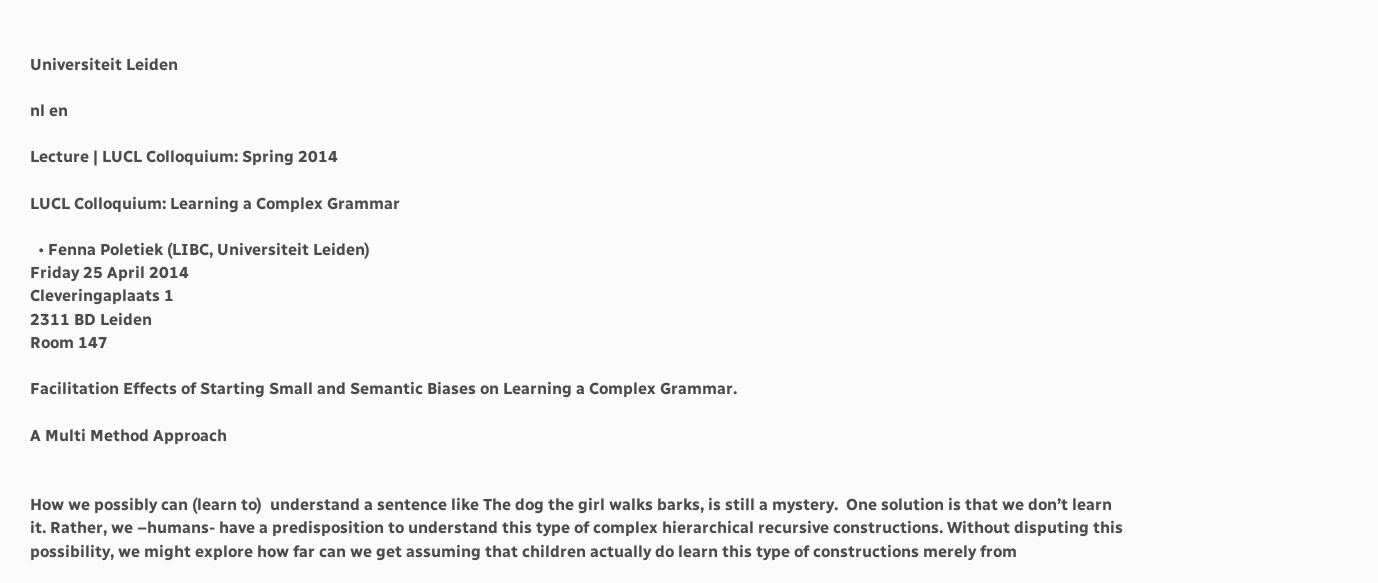Universiteit Leiden

nl en

Lecture | LUCL Colloquium: Spring 2014

LUCL Colloquium: Learning a Complex Grammar

  • Fenna Poletiek (LIBC, Universiteit Leiden)
Friday 25 April 2014
Cleveringaplaats 1
2311 BD Leiden
Room 147

Facilitation Effects of Starting Small and Semantic Biases on Learning a Complex Grammar.

A Multi Method Approach


How we possibly can (learn to)  understand a sentence like The dog the girl walks barks, is still a mystery.  One solution is that we don’t learn it. Rather, we –humans- have a predisposition to understand this type of complex hierarchical recursive constructions. Without disputing this possibility, we might explore how far can we get assuming that children actually do learn this type of constructions merely from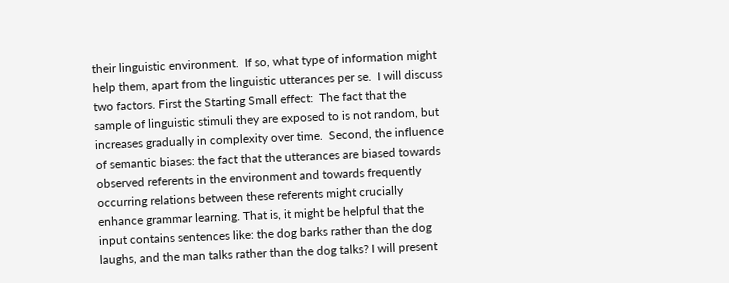their linguistic environment.  If so, what type of information might help them, apart from the linguistic utterances per se.  I will discuss two factors. First the Starting Small effect:  The fact that the  sample of linguistic stimuli they are exposed to is not random, but increases gradually in complexity over time.  Second, the influence of semantic biases: the fact that the utterances are biased towards observed referents in the environment and towards frequently occurring relations between these referents might crucially enhance grammar learning. That is, it might be helpful that the input contains sentences like: the dog barks rather than the dog laughs, and the man talks rather than the dog talks? I will present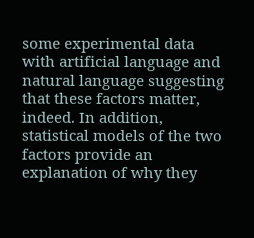some experimental data with artificial language and natural language suggesting that these factors matter, indeed. In addition, statistical models of the two factors provide an explanation of why they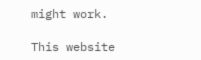might work.

This website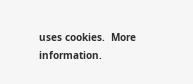uses cookies.  More information.